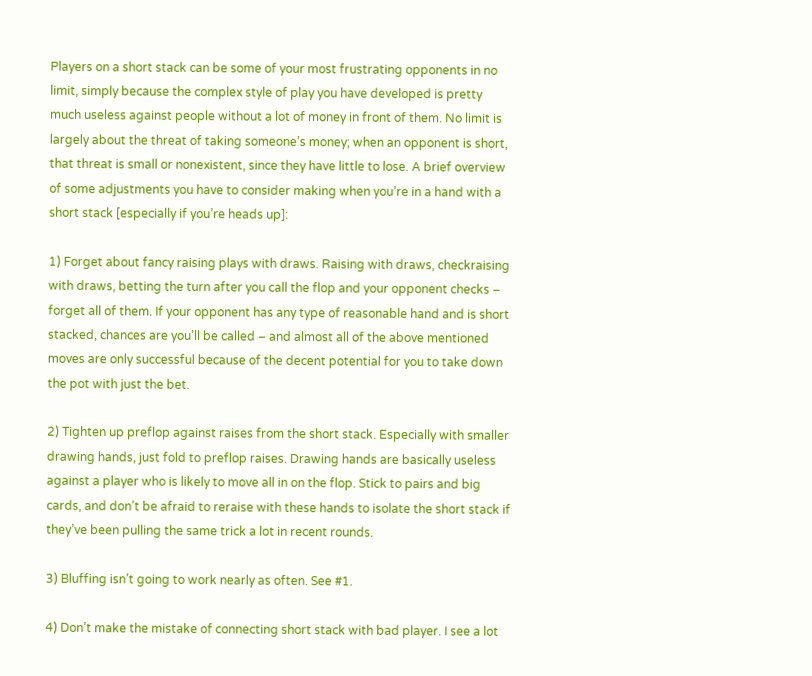Players on a short stack can be some of your most frustrating opponents in no limit, simply because the complex style of play you have developed is pretty much useless against people without a lot of money in front of them. No limit is largely about the threat of taking someone’s money; when an opponent is short, that threat is small or nonexistent, since they have little to lose. A brief overview of some adjustments you have to consider making when you’re in a hand with a short stack [especially if you’re heads up]:

1) Forget about fancy raising plays with draws. Raising with draws, checkraising with draws, betting the turn after you call the flop and your opponent checks – forget all of them. If your opponent has any type of reasonable hand and is short stacked, chances are you’ll be called – and almost all of the above mentioned moves are only successful because of the decent potential for you to take down the pot with just the bet.

2) Tighten up preflop against raises from the short stack. Especially with smaller drawing hands, just fold to preflop raises. Drawing hands are basically useless against a player who is likely to move all in on the flop. Stick to pairs and big cards, and don’t be afraid to reraise with these hands to isolate the short stack if they’ve been pulling the same trick a lot in recent rounds.

3) Bluffing isn’t going to work nearly as often. See #1.

4) Don’t make the mistake of connecting short stack with bad player. I see a lot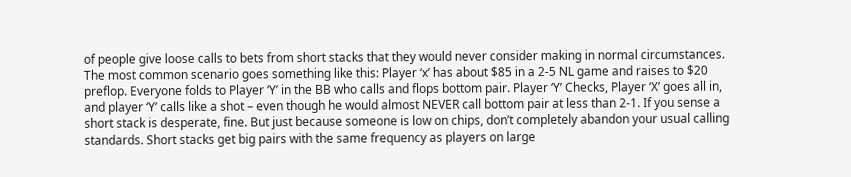of people give loose calls to bets from short stacks that they would never consider making in normal circumstances. The most common scenario goes something like this: Player ‘x’ has about $85 in a 2-5 NL game and raises to $20 preflop. Everyone folds to Player ‘Y’ in the BB who calls and flops bottom pair. Player ‘Y’ Checks, Player ‘X’ goes all in, and player ‘Y’ calls like a shot – even though he would almost NEVER call bottom pair at less than 2-1. If you sense a short stack is desperate, fine. But just because someone is low on chips, don’t completely abandon your usual calling standards. Short stacks get big pairs with the same frequency as players on large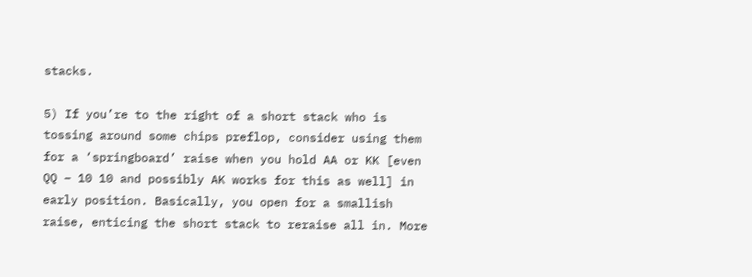stacks.

5) If you’re to the right of a short stack who is tossing around some chips preflop, consider using them for a ‘springboard’ raise when you hold AA or KK [even QQ – 10 10 and possibly AK works for this as well] in early position. Basically, you open for a smallish raise, enticing the short stack to reraise all in. More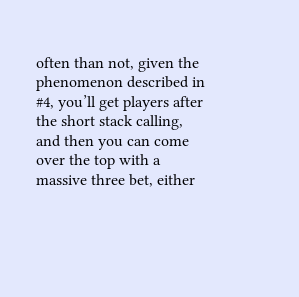often than not, given the phenomenon described in #4, you’ll get players after the short stack calling, and then you can come over the top with a massive three bet, either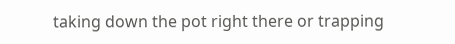taking down the pot right there or trapping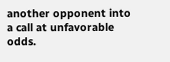another opponent into a call at unfavorable odds.